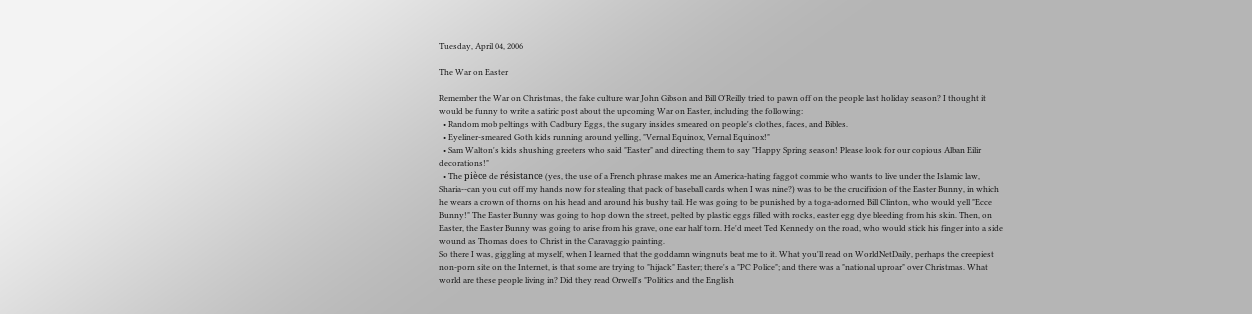Tuesday, April 04, 2006

The War on Easter

Remember the War on Christmas, the fake culture war John Gibson and Bill O'Reilly tried to pawn off on the people last holiday season? I thought it would be funny to write a satiric post about the upcoming War on Easter, including the following:
  • Random mob peltings with Cadbury Eggs, the sugary insides smeared on people's clothes, faces, and Bibles.
  • Eyeliner-smeared Goth kids running around yelling, "Vernal Equinox, Vernal Equinox!"
  • Sam Walton's kids shushing greeters who said "Easter" and directing them to say "Happy Spring season! Please look for our copious Alban Eilir decorations!"
  • The pièce de résistance (yes, the use of a French phrase makes me an America-hating faggot commie who wants to live under the Islamic law, Sharia--can you cut off my hands now for stealing that pack of baseball cards when I was nine?) was to be the crucifixion of the Easter Bunny, in which he wears a crown of thorns on his head and around his bushy tail. He was going to be punished by a toga-adorned Bill Clinton, who would yell "Ecce Bunny!" The Easter Bunny was going to hop down the street, pelted by plastic eggs filled with rocks, easter egg dye bleeding from his skin. Then, on Easter, the Easter Bunny was going to arise from his grave, one ear half torn. He'd meet Ted Kennedy on the road, who would stick his finger into a side wound as Thomas does to Christ in the Caravaggio painting.
So there I was, giggling at myself, when I learned that the goddamn wingnuts beat me to it. What you'll read on WorldNetDaily, perhaps the creepiest non-porn site on the Internet, is that some are trying to "hijack" Easter; there's a "PC Police"; and there was a "national uproar" over Christmas. What world are these people living in? Did they read Orwell's "Politics and the English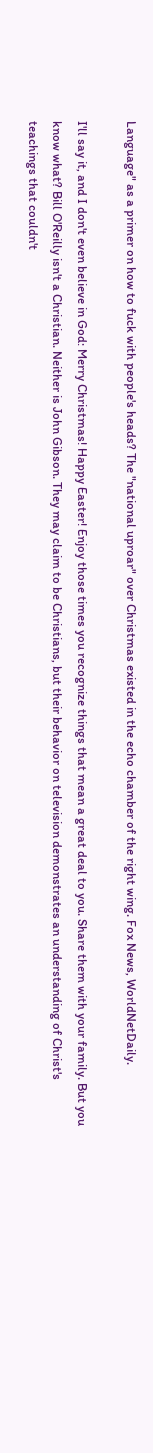Language" as a primer on how to fuck with people's heads? The "national uproar" over Christmas existed in the echo chamber of the right wing. Fox News, WorldNetDaily.

I'll say it, and I don't even believe in God: Merry Christmas! Happy Easter! Enjoy those times you recognize things that mean a great deal to you. Share them with your family. But you know what? Bill O'Reilly isn't a Christian. Neither is John Gibson. They may claim to be Christians, but their behavior on television demonstrates an understanding of Christ's teachings that couldn't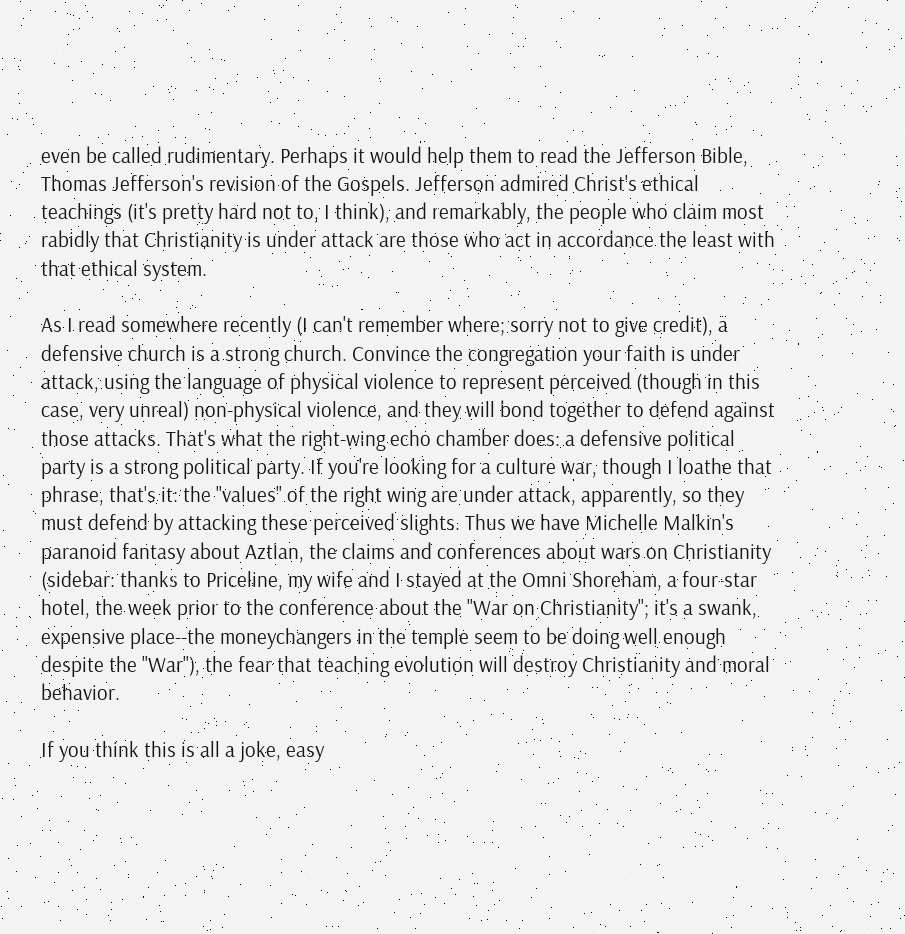even be called rudimentary. Perhaps it would help them to read the Jefferson Bible, Thomas Jefferson's revision of the Gospels. Jefferson admired Christ's ethical teachings (it's pretty hard not to, I think), and remarkably, the people who claim most rabidly that Christianity is under attack are those who act in accordance the least with that ethical system.

As I read somewhere recently (I can't remember where; sorry not to give credit), a defensive church is a strong church. Convince the congregation your faith is under attack, using the language of physical violence to represent perceived (though in this case, very unreal) non-physical violence, and they will bond together to defend against those attacks. That's what the right-wing echo chamber does: a defensive political party is a strong political party. If you're looking for a culture war, though I loathe that phrase, that's it: the "values" of the right wing are under attack, apparently, so they must defend by attacking these perceived slights. Thus we have Michelle Malkin's paranoid fantasy about Aztlan, the claims and conferences about wars on Christianity (sidebar: thanks to Priceline, my wife and I stayed at the Omni Shoreham, a four-star hotel, the week prior to the conference about the "War on Christianity"; it's a swank, expensive place--the moneychangers in the temple seem to be doing well enough despite the "War"), the fear that teaching evolution will destroy Christianity and moral behavior.

If you think this is all a joke, easy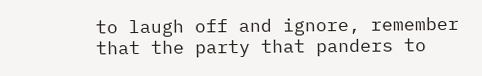to laugh off and ignore, remember that the party that panders to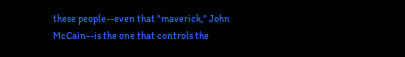these people--even that "maverick," John McCain--is the one that controls the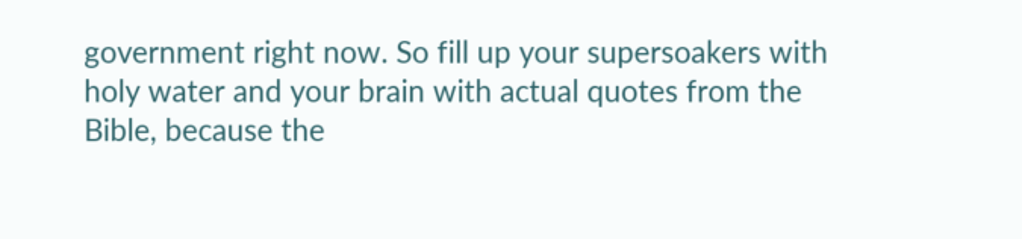government right now. So fill up your supersoakers with holy water and your brain with actual quotes from the Bible, because the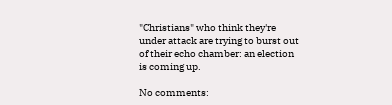"Christians" who think they're under attack are trying to burst out of their echo chamber: an election is coming up.

No comments: